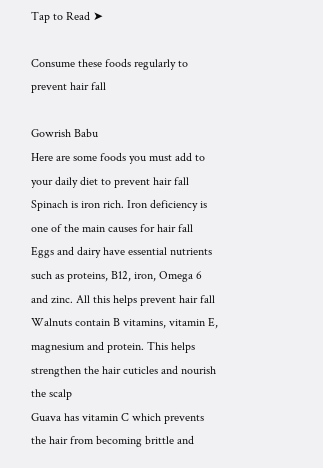Tap to Read ➤

Consume these foods regularly to prevent hair fall

Gowrish Babu
Here are some foods you must add to your daily diet to prevent hair fall
Spinach is iron rich. Iron deficiency is one of the main causes for hair fall
Eggs and dairy have essential nutrients such as proteins, B12, iron, Omega 6 and zinc. All this helps prevent hair fall
Walnuts contain B vitamins, vitamin E, magnesium and protein. This helps strengthen the hair cuticles and nourish the scalp
Guava has vitamin C which prevents the hair from becoming brittle and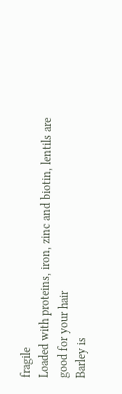fragile
Loaded with proteins, iron, zinc and biotin, lentils are good for your hair
Barley is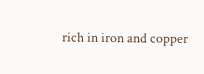rich in iron and copper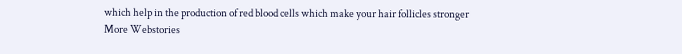which help in the production of red blood cells which make your hair follicles stronger
More Webstories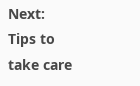Next: Tips to take care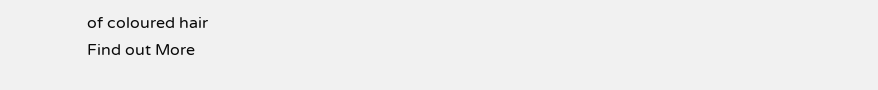of coloured hair
Find out More